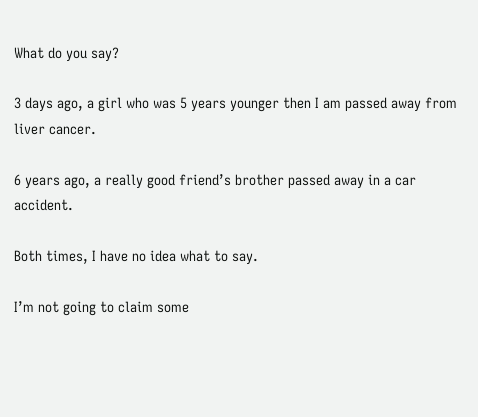What do you say?

3 days ago, a girl who was 5 years younger then I am passed away from liver cancer.

6 years ago, a really good friend’s brother passed away in a car accident.

Both times, I have no idea what to say.

I’m not going to claim some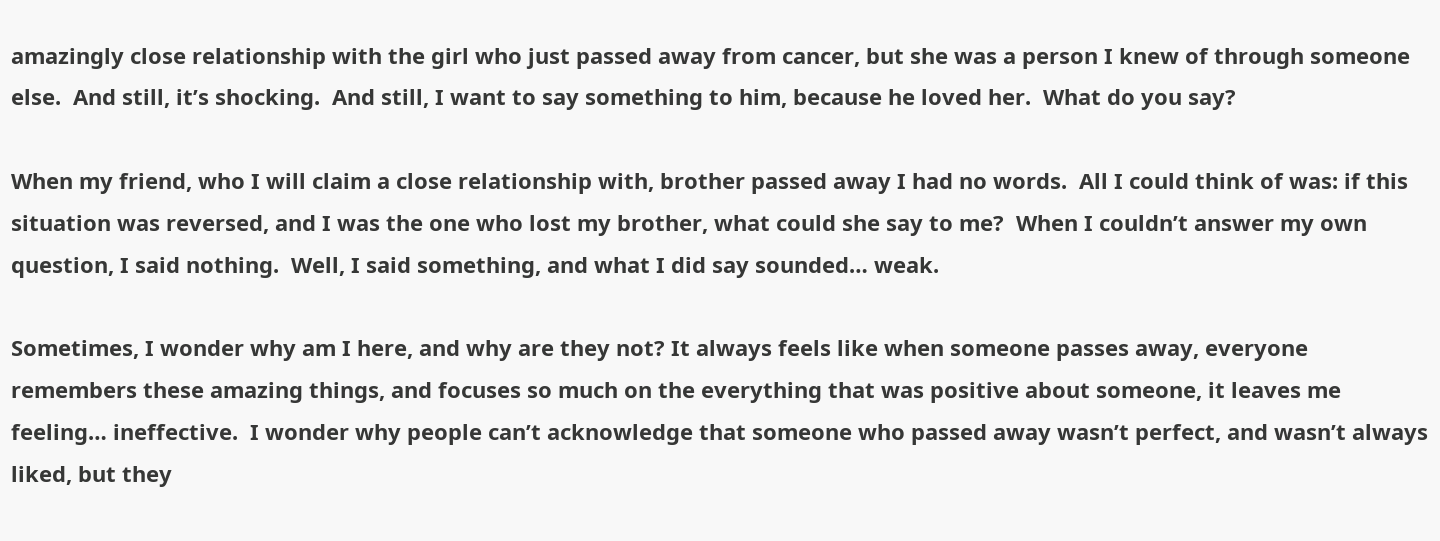amazingly close relationship with the girl who just passed away from cancer, but she was a person I knew of through someone else.  And still, it’s shocking.  And still, I want to say something to him, because he loved her.  What do you say?

When my friend, who I will claim a close relationship with, brother passed away I had no words.  All I could think of was: if this situation was reversed, and I was the one who lost my brother, what could she say to me?  When I couldn’t answer my own question, I said nothing.  Well, I said something, and what I did say sounded… weak.

Sometimes, I wonder why am I here, and why are they not? It always feels like when someone passes away, everyone remembers these amazing things, and focuses so much on the everything that was positive about someone, it leaves me feeling… ineffective.  I wonder why people can’t acknowledge that someone who passed away wasn’t perfect, and wasn’t always liked, but they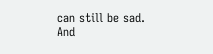can still be sad.  And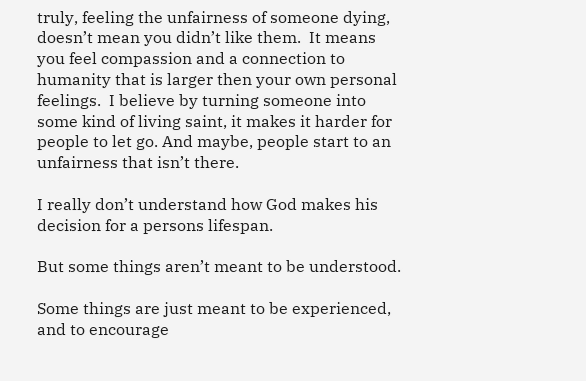truly, feeling the unfairness of someone dying, doesn’t mean you didn’t like them.  It means you feel compassion and a connection to humanity that is larger then your own personal feelings.  I believe by turning someone into some kind of living saint, it makes it harder for people to let go. And maybe, people start to an unfairness that isn’t there.

I really don’t understand how God makes his decision for a persons lifespan.

But some things aren’t meant to be understood.

Some things are just meant to be experienced, and to encourage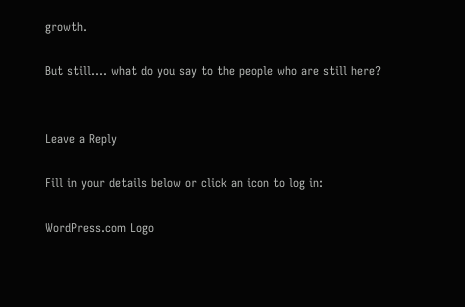growth.

But still…. what do you say to the people who are still here?


Leave a Reply

Fill in your details below or click an icon to log in:

WordPress.com Logo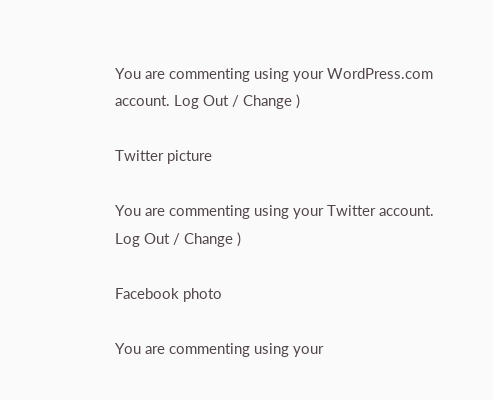You are commenting using your WordPress.com account. Log Out / Change )

Twitter picture

You are commenting using your Twitter account. Log Out / Change )

Facebook photo

You are commenting using your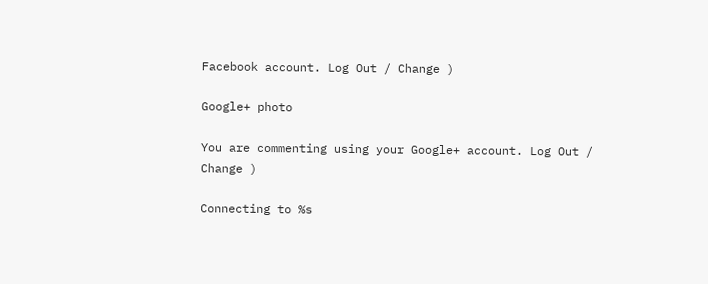Facebook account. Log Out / Change )

Google+ photo

You are commenting using your Google+ account. Log Out / Change )

Connecting to %s